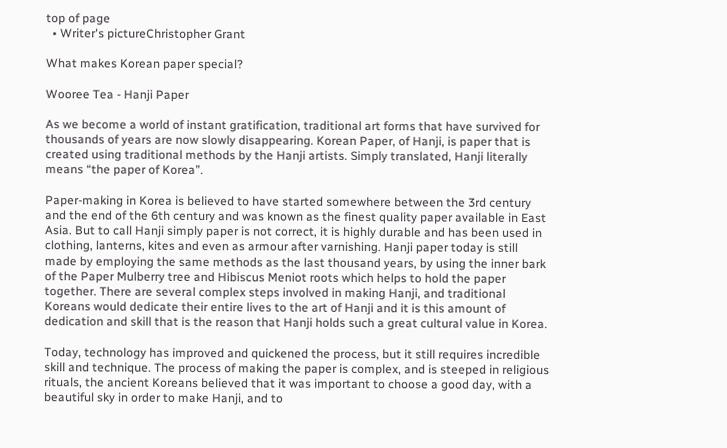top of page
  • Writer's pictureChristopher Grant

What makes Korean paper special?

Wooree Tea - Hanji Paper

As we become a world of instant gratification, traditional art forms that have survived for thousands of years are now slowly disappearing. Korean Paper, of Hanji, is paper that is created using traditional methods by the Hanji artists. Simply translated, Hanji literally means “the paper of Korea”.

Paper-making in Korea is believed to have started somewhere between the 3rd century and the end of the 6th century and was known as the finest quality paper available in East Asia. But to call Hanji simply paper is not correct, it is highly durable and has been used in clothing, lanterns, kites and even as armour after varnishing. Hanji paper today is still made by employing the same methods as the last thousand years, by using the inner bark of the Paper Mulberry tree and Hibiscus Meniot roots which helps to hold the paper together. There are several complex steps involved in making Hanji, and traditional Koreans would dedicate their entire lives to the art of Hanji and it is this amount of dedication and skill that is the reason that Hanji holds such a great cultural value in Korea.

Today, technology has improved and quickened the process, but it still requires incredible skill and technique. The process of making the paper is complex, and is steeped in religious rituals, the ancient Koreans believed that it was important to choose a good day, with a beautiful sky in order to make Hanji, and to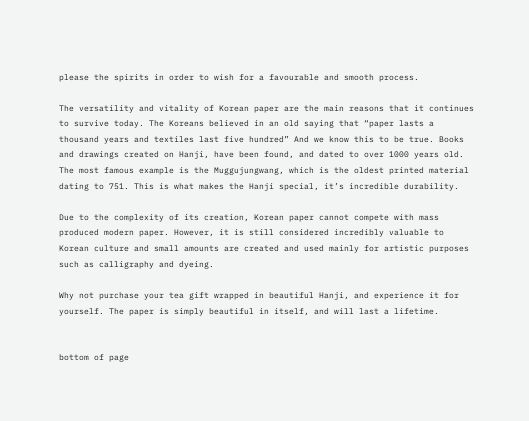please the spirits in order to wish for a favourable and smooth process.

The versatility and vitality of Korean paper are the main reasons that it continues to survive today. The Koreans believed in an old saying that “paper lasts a thousand years and textiles last five hundred” And we know this to be true. Books and drawings created on Hanji, have been found, and dated to over 1000 years old. The most famous example is the Muggujungwang, which is the oldest printed material dating to 751. This is what makes the Hanji special, it’s incredible durability.

Due to the complexity of its creation, Korean paper cannot compete with mass produced modern paper. However, it is still considered incredibly valuable to Korean culture and small amounts are created and used mainly for artistic purposes such as calligraphy and dyeing.

Why not purchase your tea gift wrapped in beautiful Hanji, and experience it for yourself. The paper is simply beautiful in itself, and will last a lifetime.


bottom of page